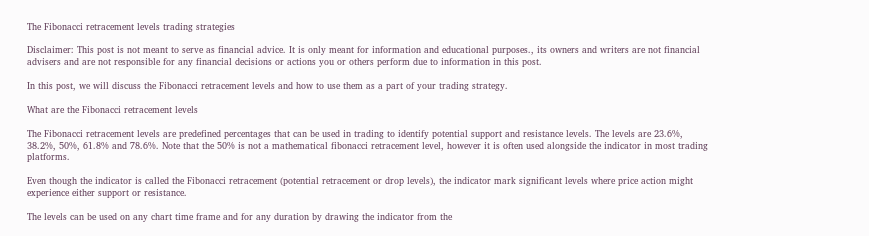The Fibonacci retracement levels trading strategies

Disclaimer: This post is not meant to serve as financial advice. It is only meant for information and educational purposes., its owners and writers are not financial advisers and are not responsible for any financial decisions or actions you or others perform due to information in this post.

In this post, we will discuss the Fibonacci retracement levels and how to use them as a part of your trading strategy.

What are the Fibonacci retracement levels

The Fibonacci retracement levels are predefined percentages that can be used in trading to identify potential support and resistance levels. The levels are 23.6%, 38.2%, 50%, 61.8% and 78.6%. Note that the 50% is not a mathematical fibonacci retracement level, however it is often used alongside the indicator in most trading platforms.

Even though the indicator is called the Fibonacci retracement (potential retracement or drop levels), the indicator mark significant levels where price action might experience either support or resistance.

The levels can be used on any chart time frame and for any duration by drawing the indicator from the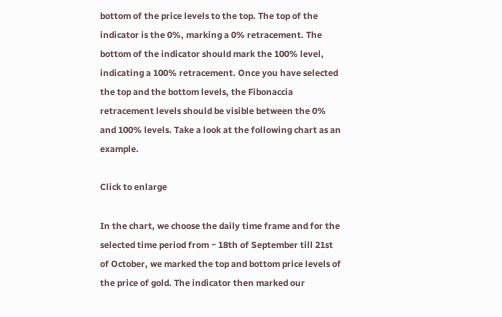bottom of the price levels to the top. The top of the indicator is the 0%, marking a 0% retracement. The bottom of the indicator should mark the 100% level, indicating a 100% retracement. Once you have selected the top and the bottom levels, the Fibonaccia retracement levels should be visible between the 0% and 100% levels. Take a look at the following chart as an example.

Click to enlarge

In the chart, we choose the daily time frame and for the selected time period from ~ 18th of September till 21st of October, we marked the top and bottom price levels of the price of gold. The indicator then marked our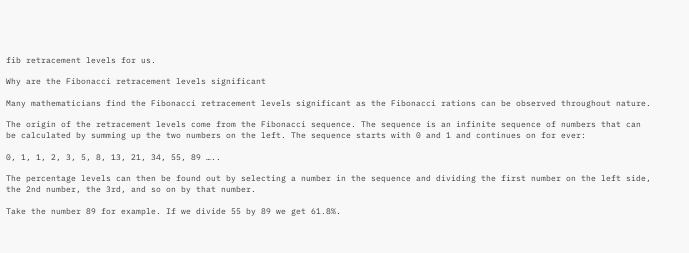fib retracement levels for us.

Why are the Fibonacci retracement levels significant

Many mathematicians find the Fibonacci retracement levels significant as the Fibonacci rations can be observed throughout nature.

The origin of the retracement levels come from the Fibonacci sequence. The sequence is an infinite sequence of numbers that can be calculated by summing up the two numbers on the left. The sequence starts with 0 and 1 and continues on for ever:

0, 1, 1, 2, 3, 5, 8, 13, 21, 34, 55, 89 …..

The percentage levels can then be found out by selecting a number in the sequence and dividing the first number on the left side, the 2nd number, the 3rd, and so on by that number.

Take the number 89 for example. If we divide 55 by 89 we get 61.8%.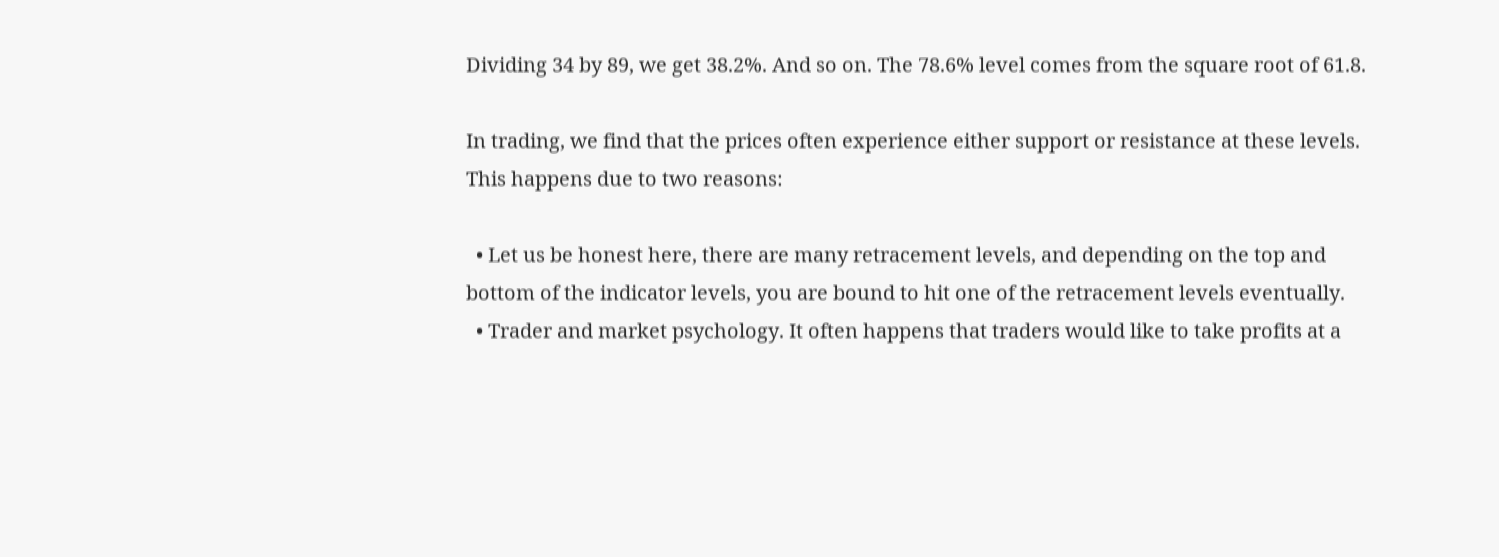Dividing 34 by 89, we get 38.2%. And so on. The 78.6% level comes from the square root of 61.8.

In trading, we find that the prices often experience either support or resistance at these levels. This happens due to two reasons:

  • Let us be honest here, there are many retracement levels, and depending on the top and bottom of the indicator levels, you are bound to hit one of the retracement levels eventually.
  • Trader and market psychology. It often happens that traders would like to take profits at a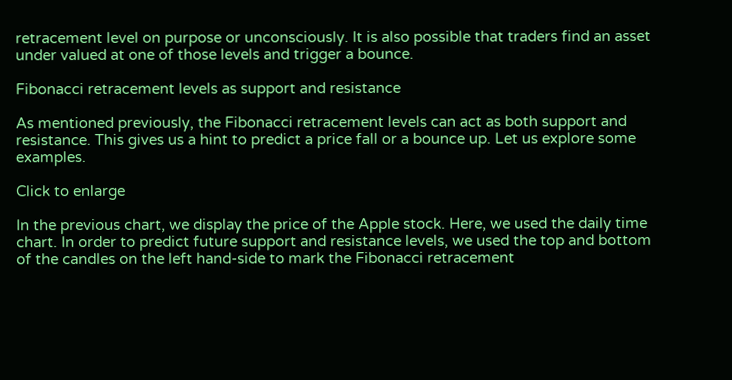retracement level on purpose or unconsciously. It is also possible that traders find an asset under valued at one of those levels and trigger a bounce.

Fibonacci retracement levels as support and resistance

As mentioned previously, the Fibonacci retracement levels can act as both support and resistance. This gives us a hint to predict a price fall or a bounce up. Let us explore some examples.

Click to enlarge

In the previous chart, we display the price of the Apple stock. Here, we used the daily time chart. In order to predict future support and resistance levels, we used the top and bottom of the candles on the left hand-side to mark the Fibonacci retracement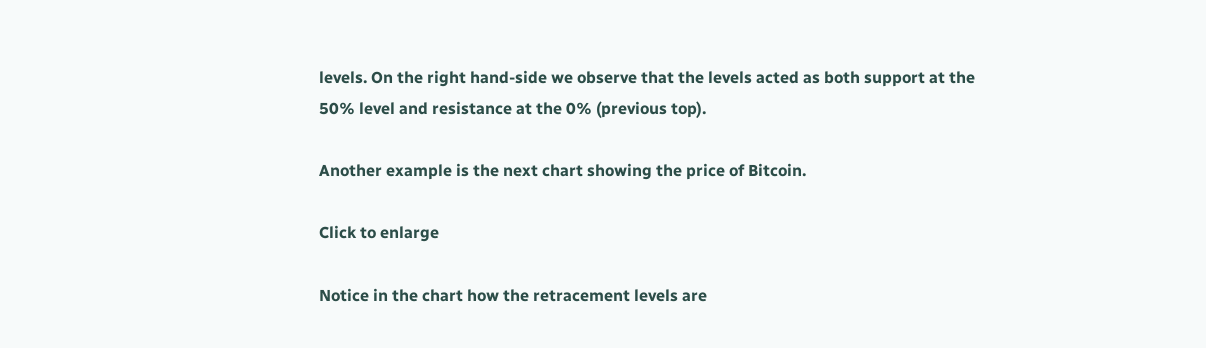levels. On the right hand-side we observe that the levels acted as both support at the 50% level and resistance at the 0% (previous top).

Another example is the next chart showing the price of Bitcoin.

Click to enlarge

Notice in the chart how the retracement levels are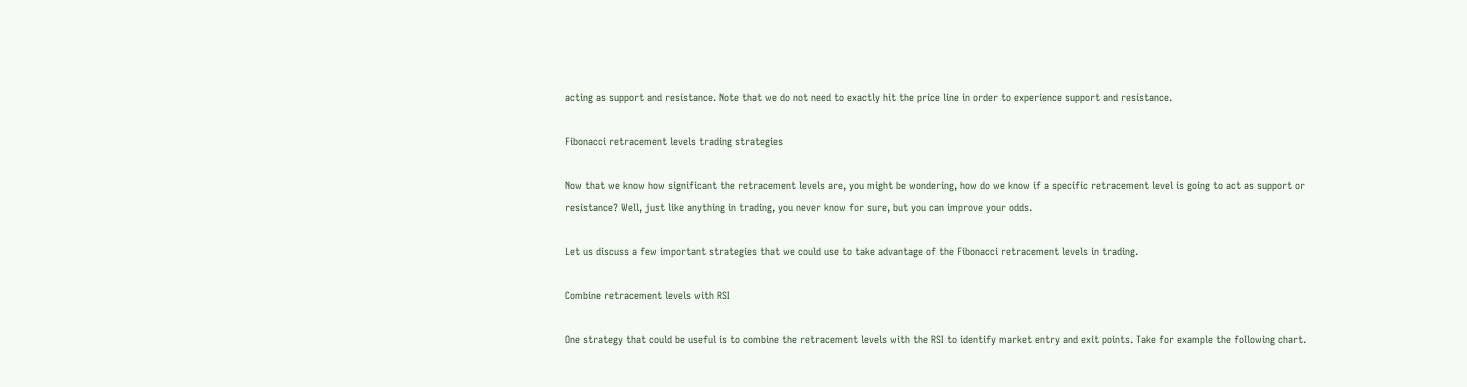acting as support and resistance. Note that we do not need to exactly hit the price line in order to experience support and resistance.

Fibonacci retracement levels trading strategies

Now that we know how significant the retracement levels are, you might be wondering, how do we know if a specific retracement level is going to act as support or resistance? Well, just like anything in trading, you never know for sure, but you can improve your odds.

Let us discuss a few important strategies that we could use to take advantage of the Fibonacci retracement levels in trading.

Combine retracement levels with RSI

One strategy that could be useful is to combine the retracement levels with the RSI to identify market entry and exit points. Take for example the following chart.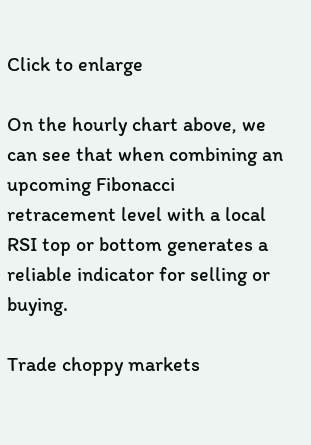Click to enlarge

On the hourly chart above, we can see that when combining an upcoming Fibonacci retracement level with a local RSI top or bottom generates a reliable indicator for selling or buying.

Trade choppy markets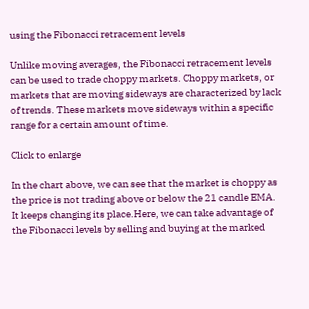using the Fibonacci retracement levels

Unlike moving averages, the Fibonacci retracement levels can be used to trade choppy markets. Choppy markets, or markets that are moving sideways are characterized by lack of trends. These markets move sideways within a specific range for a certain amount of time.

Click to enlarge

In the chart above, we can see that the market is choppy as the price is not trading above or below the 21 candle EMA. It keeps changing its place.Here, we can take advantage of the Fibonacci levels by selling and buying at the marked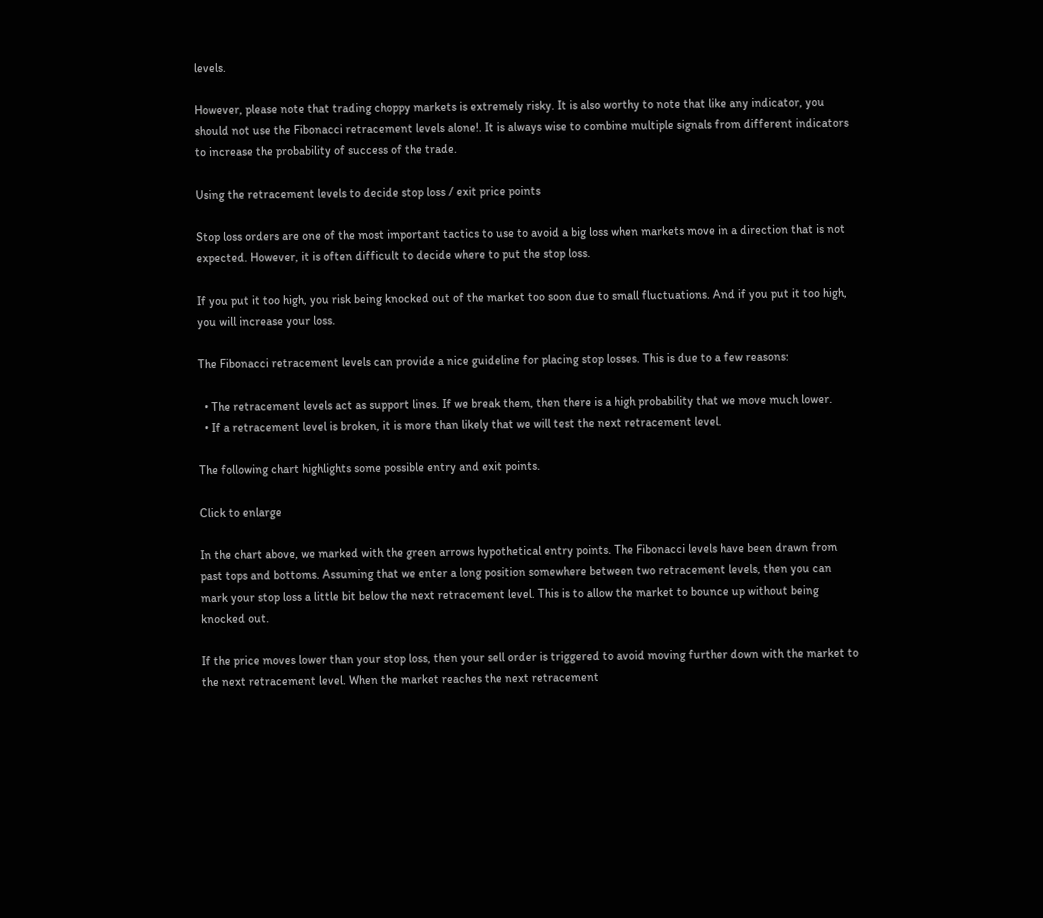levels.

However, please note that trading choppy markets is extremely risky. It is also worthy to note that like any indicator, you should not use the Fibonacci retracement levels alone!. It is always wise to combine multiple signals from different indicators to increase the probability of success of the trade.

Using the retracement levels to decide stop loss / exit price points

Stop loss orders are one of the most important tactics to use to avoid a big loss when markets move in a direction that is not expected. However, it is often difficult to decide where to put the stop loss.

If you put it too high, you risk being knocked out of the market too soon due to small fluctuations. And if you put it too high, you will increase your loss.

The Fibonacci retracement levels can provide a nice guideline for placing stop losses. This is due to a few reasons:

  • The retracement levels act as support lines. If we break them, then there is a high probability that we move much lower.
  • If a retracement level is broken, it is more than likely that we will test the next retracement level.

The following chart highlights some possible entry and exit points.

Click to enlarge

In the chart above, we marked with the green arrows hypothetical entry points. The Fibonacci levels have been drawn from past tops and bottoms. Assuming that we enter a long position somewhere between two retracement levels, then you can mark your stop loss a little bit below the next retracement level. This is to allow the market to bounce up without being knocked out.

If the price moves lower than your stop loss, then your sell order is triggered to avoid moving further down with the market to the next retracement level. When the market reaches the next retracement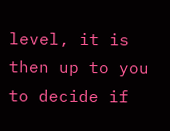level, it is then up to you to decide if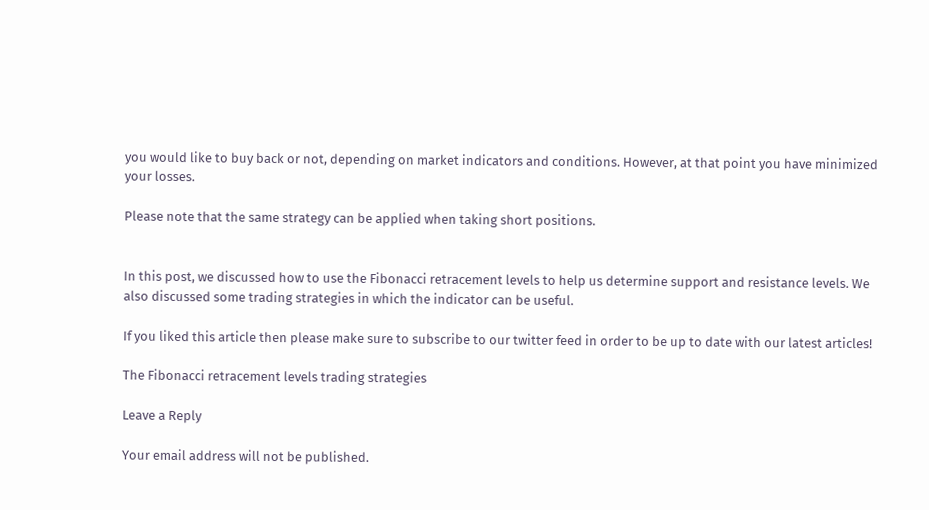you would like to buy back or not, depending on market indicators and conditions. However, at that point you have minimized your losses.

Please note that the same strategy can be applied when taking short positions.


In this post, we discussed how to use the Fibonacci retracement levels to help us determine support and resistance levels. We also discussed some trading strategies in which the indicator can be useful.

If you liked this article then please make sure to subscribe to our twitter feed in order to be up to date with our latest articles!

The Fibonacci retracement levels trading strategies

Leave a Reply

Your email address will not be published.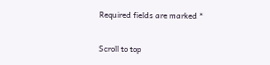Required fields are marked *

Scroll to top